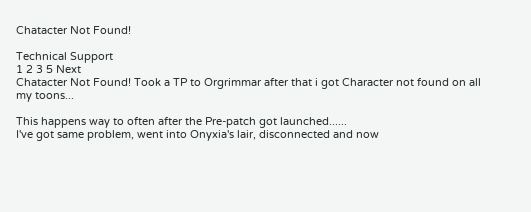Chatacter Not Found!

Technical Support
1 2 3 5 Next
Chatacter Not Found! Took a TP to Orgrimmar after that i got Character not found on all my toons...

This happens way to often after the Pre-patch got launched......
I've got same problem, went into Onyxia's lair, disconnected and now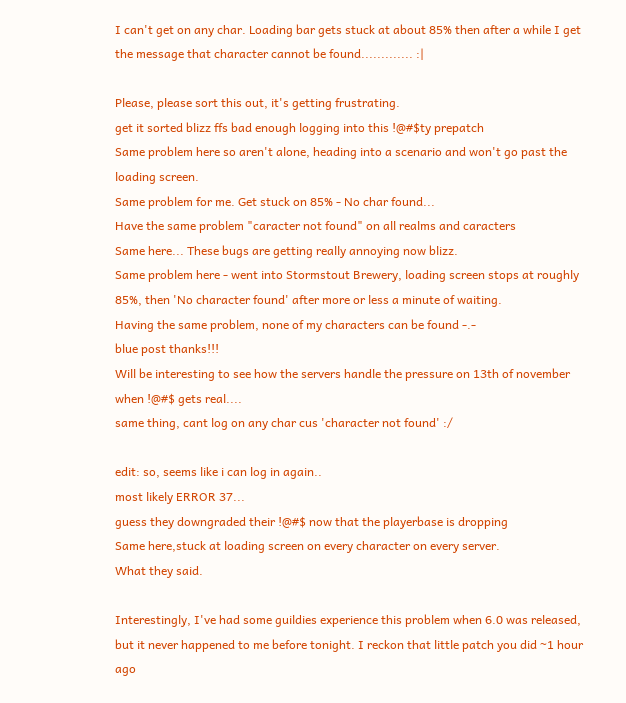I can't get on any char. Loading bar gets stuck at about 85% then after a while I get the message that character cannot be found............. :|

Please, please sort this out, it's getting frustrating.
get it sorted blizz ffs bad enough logging into this !@#$ty prepatch
Same problem here so aren't alone, heading into a scenario and won't go past the loading screen.
Same problem for me. Get stuck on 85% - No char found...
Have the same problem "caracter not found" on all realms and caracters
Same here... These bugs are getting really annoying now blizz.
Same problem here - went into Stormstout Brewery, loading screen stops at roughly 85%, then 'No character found' after more or less a minute of waiting.
Having the same problem, none of my characters can be found -.-
blue post thanks!!!
Will be interesting to see how the servers handle the pressure on 13th of november when !@#$ gets real....
same thing, cant log on any char cus 'character not found' :/

edit: so, seems like i can log in again..
most likely ERROR 37...
guess they downgraded their !@#$ now that the playerbase is dropping
Same here,stuck at loading screen on every character on every server.
What they said.

Interestingly, I've had some guildies experience this problem when 6.0 was released, but it never happened to me before tonight. I reckon that little patch you did ~1 hour ago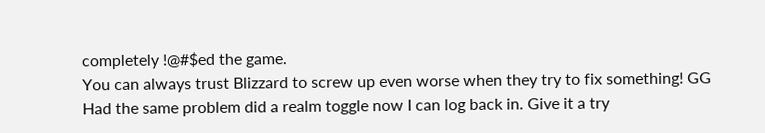completely !@#$ed the game.
You can always trust Blizzard to screw up even worse when they try to fix something! GG
Had the same problem did a realm toggle now I can log back in. Give it a try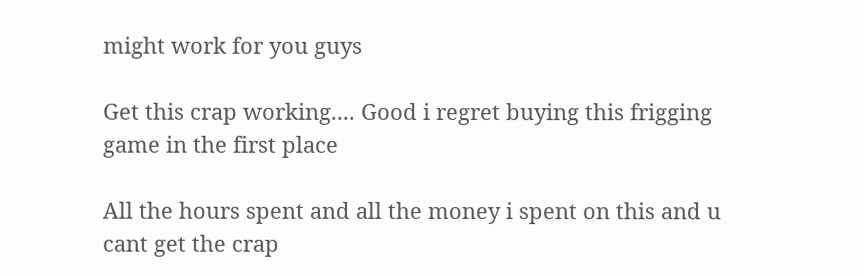might work for you guys

Get this crap working.... Good i regret buying this frigging game in the first place

All the hours spent and all the money i spent on this and u cant get the crap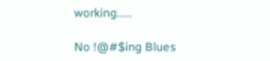working.....

No !@#$ing Blues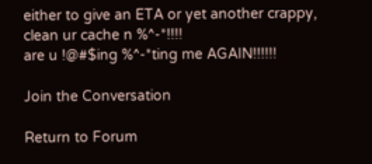either to give an ETA or yet another crappy, clean ur cache n %^-*!!!!
are u !@#$ing %^-*ting me AGAIN!!!!!!

Join the Conversation

Return to Forum